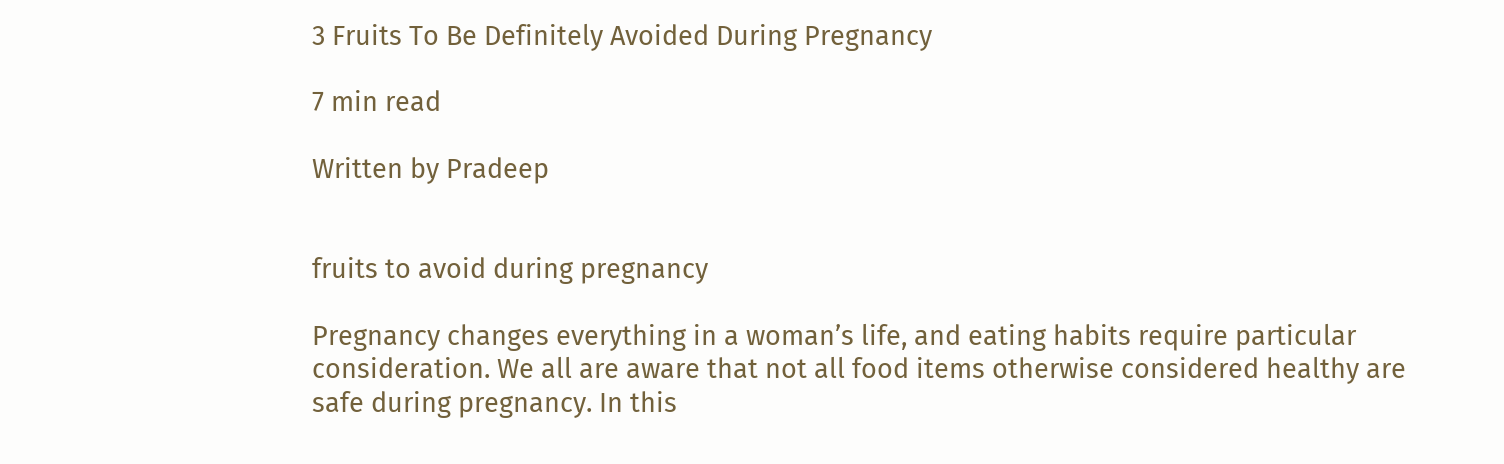3 Fruits To Be Definitely Avoided During Pregnancy

7 min read

Written by Pradeep


fruits to avoid during pregnancy

Pregnancy changes everything in a woman’s life, and eating habits require particular consideration. We all are aware that not all food items otherwise considered healthy are safe during pregnancy. In this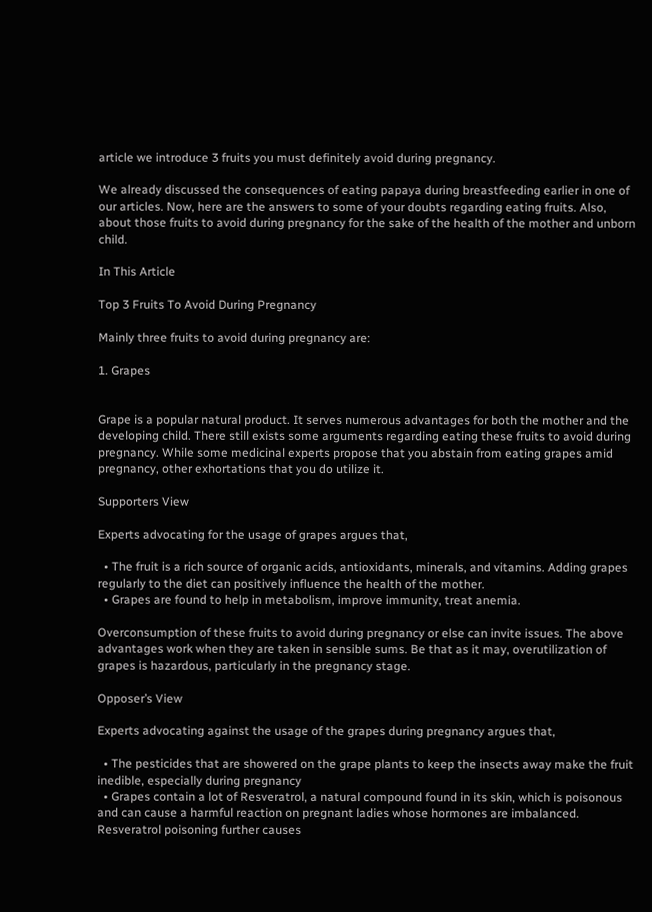article we introduce 3 fruits you must definitely avoid during pregnancy.

We already discussed the consequences of eating papaya during breastfeeding earlier in one of our articles. Now, here are the answers to some of your doubts regarding eating fruits. Also, about those fruits to avoid during pregnancy for the sake of the health of the mother and unborn child.

In This Article

Top 3 Fruits To Avoid During Pregnancy

Mainly three fruits to avoid during pregnancy are:

1. Grapes


Grape is a popular natural product. It serves numerous advantages for both the mother and the developing child. There still exists some arguments regarding eating these fruits to avoid during pregnancy. While some medicinal experts propose that you abstain from eating grapes amid pregnancy, other exhortations that you do utilize it.

Supporters View

Experts advocating for the usage of grapes argues that,

  • The fruit is a rich source of organic acids, antioxidants, minerals, and vitamins. Adding grapes regularly to the diet can positively influence the health of the mother.
  • Grapes are found to help in metabolism, improve immunity, treat anemia.

Overconsumption of these fruits to avoid during pregnancy or else can invite issues. The above advantages work when they are taken in sensible sums. Be that as it may, overutilization of grapes is hazardous, particularly in the pregnancy stage.

Opposer’s View

Experts advocating against the usage of the grapes during pregnancy argues that,

  • The pesticides that are showered on the grape plants to keep the insects away make the fruit inedible, especially during pregnancy
  • Grapes contain a lot of Resveratrol, a natural compound found in its skin, which is poisonous and can cause a harmful reaction on pregnant ladies whose hormones are imbalanced. Resveratrol poisoning further causes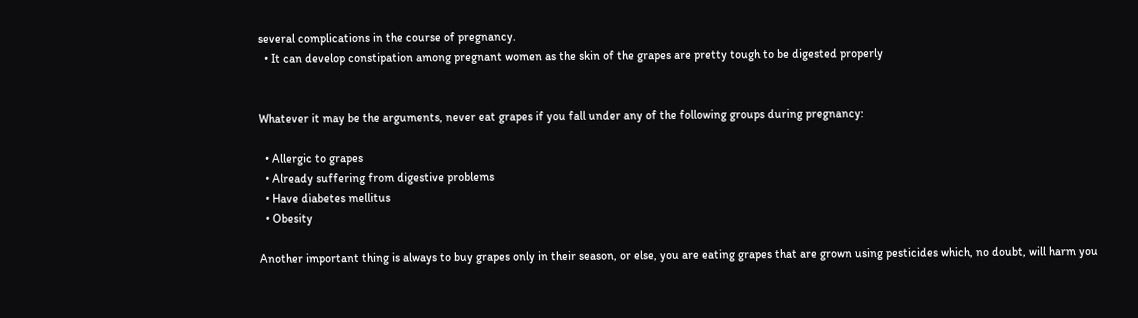several complications in the course of pregnancy.
  • It can develop constipation among pregnant women as the skin of the grapes are pretty tough to be digested properly


Whatever it may be the arguments, never eat grapes if you fall under any of the following groups during pregnancy:

  • Allergic to grapes
  • Already suffering from digestive problems
  • Have diabetes mellitus
  • Obesity

Another important thing is always to buy grapes only in their season, or else, you are eating grapes that are grown using pesticides which, no doubt, will harm you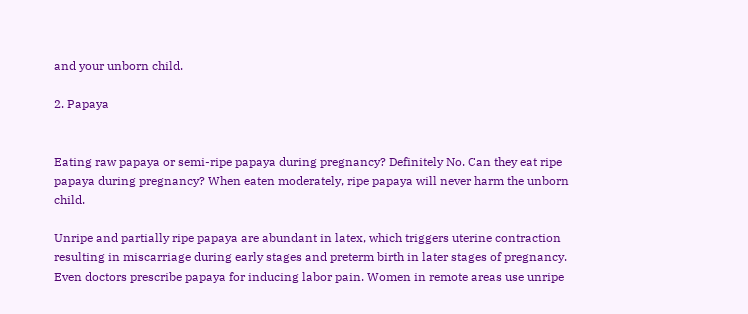and your unborn child.

2. Papaya


Eating raw papaya or semi-ripe papaya during pregnancy? Definitely No. Can they eat ripe papaya during pregnancy? When eaten moderately, ripe papaya will never harm the unborn child.

Unripe and partially ripe papaya are abundant in latex, which triggers uterine contraction resulting in miscarriage during early stages and preterm birth in later stages of pregnancy. Even doctors prescribe papaya for inducing labor pain. Women in remote areas use unripe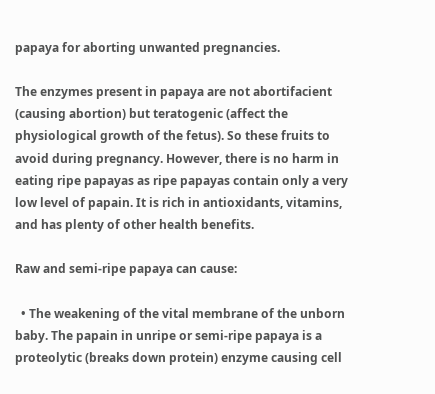papaya for aborting unwanted pregnancies.

The enzymes present in papaya are not abortifacient (causing abortion) but teratogenic (affect the physiological growth of the fetus). So these fruits to avoid during pregnancy. However, there is no harm in eating ripe papayas as ripe papayas contain only a very low level of papain. It is rich in antioxidants, vitamins, and has plenty of other health benefits.

Raw and semi-ripe papaya can cause:

  • The weakening of the vital membrane of the unborn baby. The papain in unripe or semi-ripe papaya is a proteolytic (breaks down protein) enzyme causing cell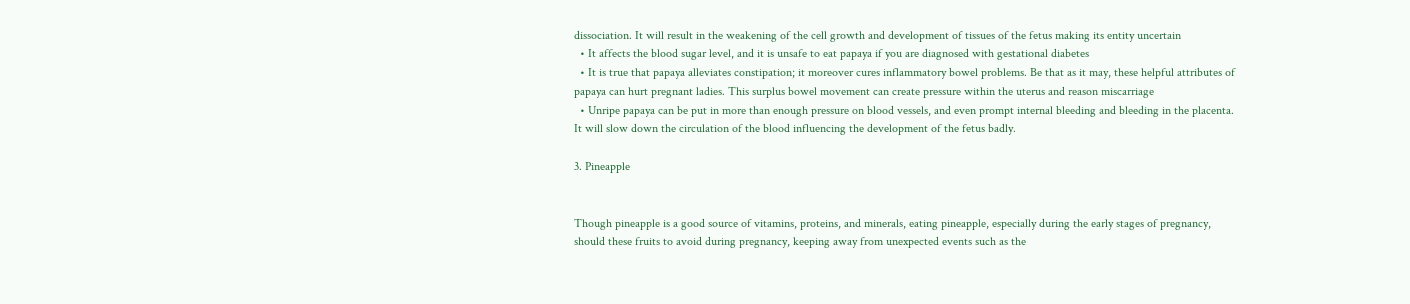dissociation. It will result in the weakening of the cell growth and development of tissues of the fetus making its entity uncertain
  • It affects the blood sugar level, and it is unsafe to eat papaya if you are diagnosed with gestational diabetes
  • It is true that papaya alleviates constipation; it moreover cures inflammatory bowel problems. Be that as it may, these helpful attributes of papaya can hurt pregnant ladies. This surplus bowel movement can create pressure within the uterus and reason miscarriage
  • Unripe papaya can be put in more than enough pressure on blood vessels, and even prompt internal bleeding and bleeding in the placenta. It will slow down the circulation of the blood influencing the development of the fetus badly.

3. Pineapple


Though pineapple is a good source of vitamins, proteins, and minerals, eating pineapple, especially during the early stages of pregnancy, should these fruits to avoid during pregnancy, keeping away from unexpected events such as the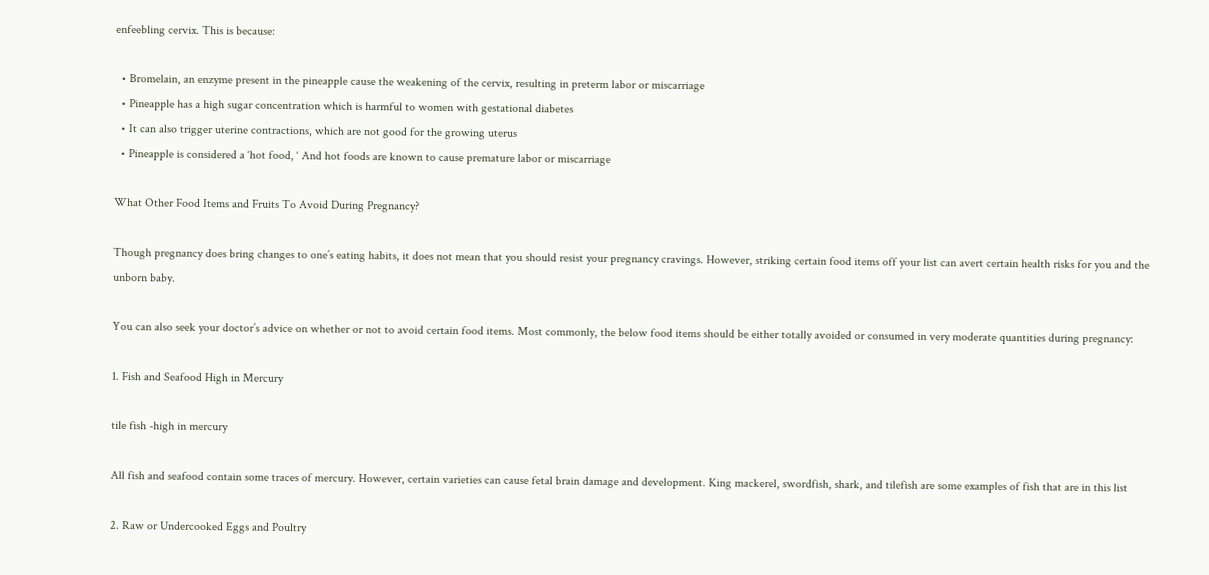enfeebling cervix. This is because:

  • Bromelain, an enzyme present in the pineapple cause the weakening of the cervix, resulting in preterm labor or miscarriage
  • Pineapple has a high sugar concentration which is harmful to women with gestational diabetes
  • It can also trigger uterine contractions, which are not good for the growing uterus
  • Pineapple is considered a ‘hot food, ‘ And hot foods are known to cause premature labor or miscarriage

What Other Food Items and Fruits To Avoid During Pregnancy?

Though pregnancy does bring changes to one’s eating habits, it does not mean that you should resist your pregnancy cravings. However, striking certain food items off your list can avert certain health risks for you and the unborn baby.

You can also seek your doctor’s advice on whether or not to avoid certain food items. Most commonly, the below food items should be either totally avoided or consumed in very moderate quantities during pregnancy:

1. Fish and Seafood High in Mercury

tile fish -high in mercury

All fish and seafood contain some traces of mercury. However, certain varieties can cause fetal brain damage and development. King mackerel, swordfish, shark, and tilefish are some examples of fish that are in this list

2. Raw or Undercooked Eggs and Poultry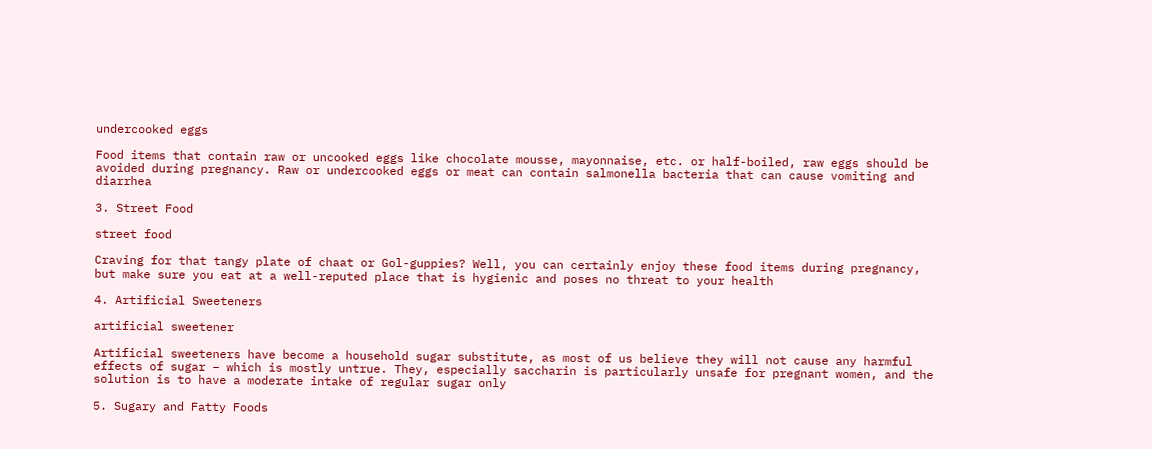undercooked eggs

Food items that contain raw or uncooked eggs like chocolate mousse, mayonnaise, etc. or half-boiled, raw eggs should be avoided during pregnancy. Raw or undercooked eggs or meat can contain salmonella bacteria that can cause vomiting and diarrhea

3. Street Food

street food

Craving for that tangy plate of chaat or Gol-guppies? Well, you can certainly enjoy these food items during pregnancy, but make sure you eat at a well-reputed place that is hygienic and poses no threat to your health

4. Artificial Sweeteners

artificial sweetener

Artificial sweeteners have become a household sugar substitute, as most of us believe they will not cause any harmful effects of sugar – which is mostly untrue. They, especially saccharin is particularly unsafe for pregnant women, and the solution is to have a moderate intake of regular sugar only

5. Sugary and Fatty Foods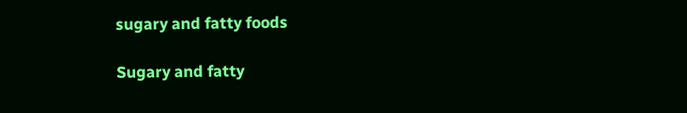sugary and fatty foods

Sugary and fatty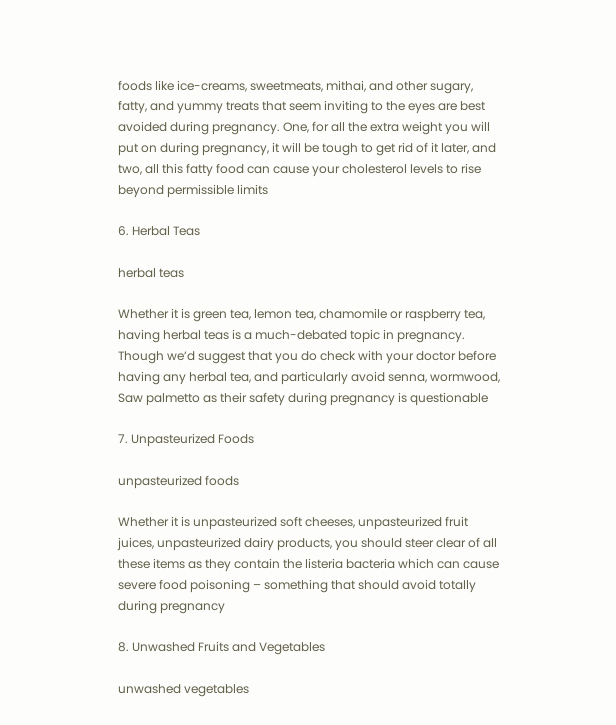foods like ice-creams, sweetmeats, mithai, and other sugary, fatty, and yummy treats that seem inviting to the eyes are best avoided during pregnancy. One, for all the extra weight you will put on during pregnancy, it will be tough to get rid of it later, and two, all this fatty food can cause your cholesterol levels to rise beyond permissible limits

6. Herbal Teas

herbal teas

Whether it is green tea, lemon tea, chamomile or raspberry tea, having herbal teas is a much-debated topic in pregnancy. Though we’d suggest that you do check with your doctor before having any herbal tea, and particularly avoid senna, wormwood, Saw palmetto as their safety during pregnancy is questionable

7. Unpasteurized Foods

unpasteurized foods

Whether it is unpasteurized soft cheeses, unpasteurized fruit juices, unpasteurized dairy products, you should steer clear of all these items as they contain the listeria bacteria which can cause severe food poisoning – something that should avoid totally during pregnancy

8. Unwashed Fruits and Vegetables

unwashed vegetables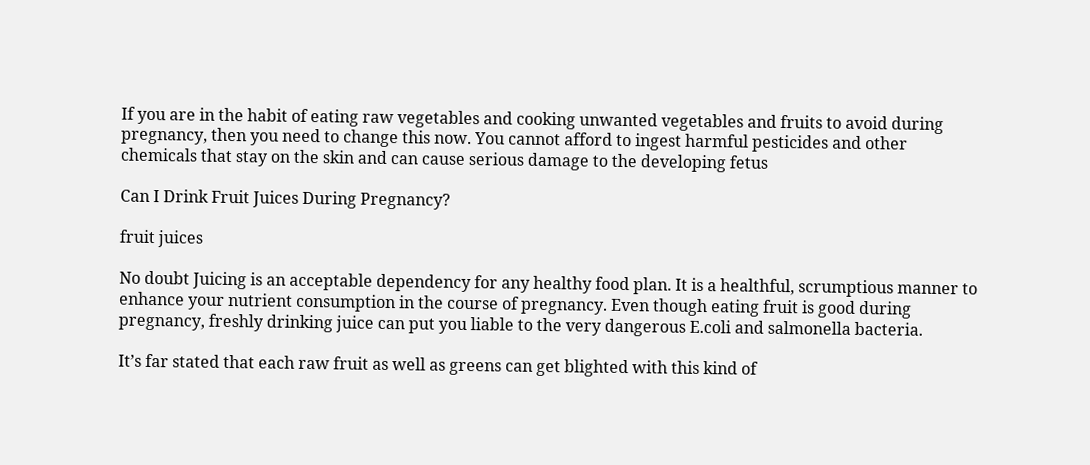If you are in the habit of eating raw vegetables and cooking unwanted vegetables and fruits to avoid during pregnancy, then you need to change this now. You cannot afford to ingest harmful pesticides and other chemicals that stay on the skin and can cause serious damage to the developing fetus

Can I Drink Fruit Juices During Pregnancy?

fruit juices

No doubt Juicing is an acceptable dependency for any healthy food plan. It is a healthful, scrumptious manner to enhance your nutrient consumption in the course of pregnancy. Even though eating fruit is good during pregnancy, freshly drinking juice can put you liable to the very dangerous E.coli and salmonella bacteria.

It’s far stated that each raw fruit as well as greens can get blighted with this kind of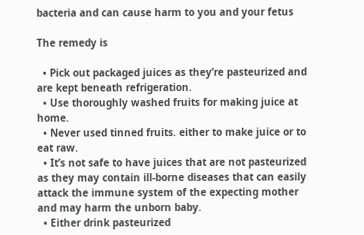bacteria and can cause harm to you and your fetus

The remedy is

  • Pick out packaged juices as they’re pasteurized and are kept beneath refrigeration.
  • Use thoroughly washed fruits for making juice at home.
  • Never used tinned fruits. either to make juice or to eat raw.
  • It’s not safe to have juices that are not pasteurized as they may contain ill-borne diseases that can easily attack the immune system of the expecting mother and may harm the unborn baby.
  • Either drink pasteurized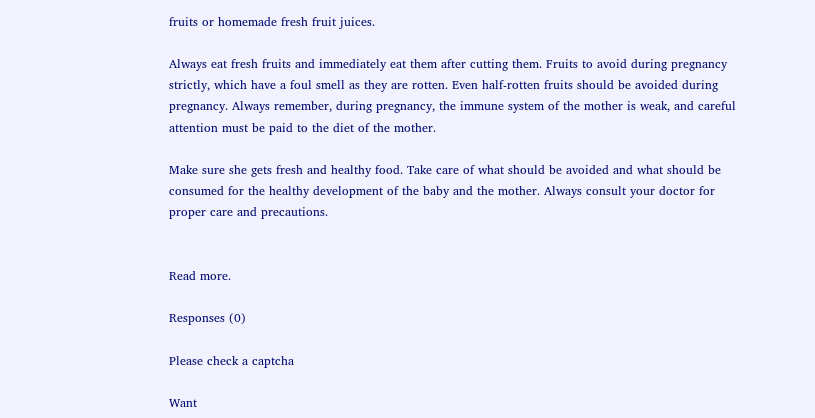fruits or homemade fresh fruit juices.

Always eat fresh fruits and immediately eat them after cutting them. Fruits to avoid during pregnancy strictly, which have a foul smell as they are rotten. Even half-rotten fruits should be avoided during pregnancy. Always remember, during pregnancy, the immune system of the mother is weak, and careful attention must be paid to the diet of the mother.

Make sure she gets fresh and healthy food. Take care of what should be avoided and what should be consumed for the healthy development of the baby and the mother. Always consult your doctor for proper care and precautions.


Read more.

Responses (0)

Please check a captcha

Want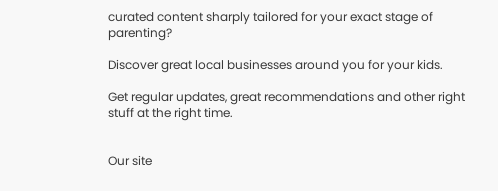curated content sharply tailored for your exact stage of parenting?

Discover great local businesses around you for your kids.

Get regular updates, great recommendations and other right stuff at the right time.


Our site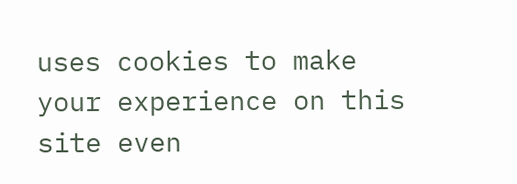uses cookies to make your experience on this site even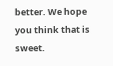better. We hope you think that is sweet.